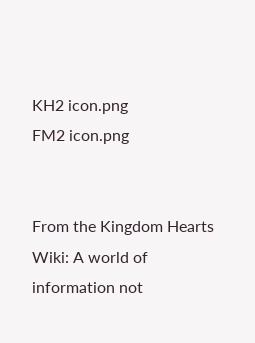KH2 icon.png
FM2 icon.png


From the Kingdom Hearts Wiki: A world of information not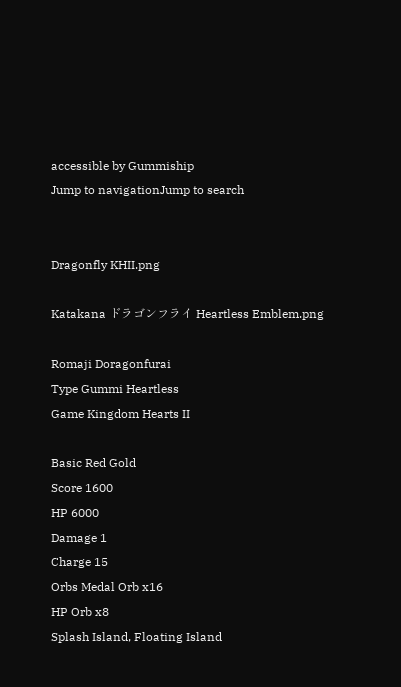accessible by Gummiship
Jump to navigationJump to search


Dragonfly KHII.png

Katakana ドラゴンフライ Heartless Emblem.png

Romaji Doragonfurai
Type Gummi Heartless
Game Kingdom Hearts II

Basic Red Gold
Score 1600
HP 6000
Damage 1
Charge 15
Orbs Medal Orb x16
HP Orb x8
Splash Island, Floating Island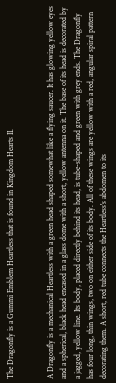The Dragonfly is a Gummi Emblem Heartless that is found in Kingdom Hearts II.


A Dragonfly is a mechanical Heartless with a green head shaped somewhat like a flying saucer. It has glowing yellow eyes and a spherical, black head encased in a glass dome with a short, yellow antenna on it. The base of its head is decorated by a jagged, yellow line. Its body, placed directly behind its head, is tube-shaped and green with grey ends. The Dragonfly has four long, thin wings, two on either side of its body. All of these wings are yellow with a red, angular spiral pattern decorating them. A short, red tube connects the Heartless's abdomen to its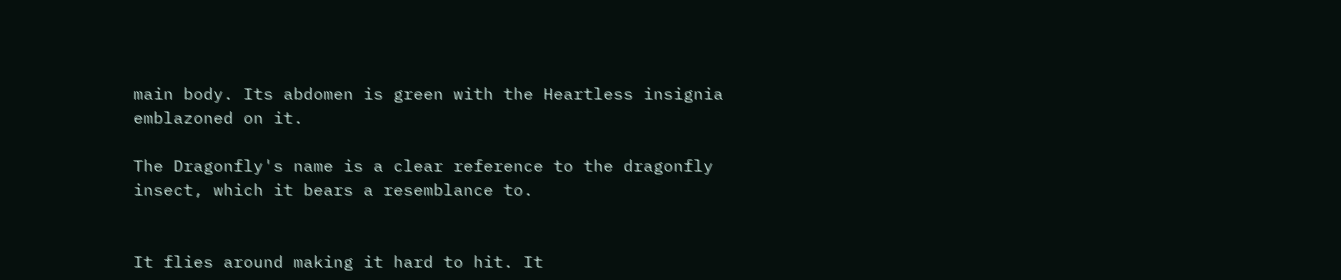main body. Its abdomen is green with the Heartless insignia emblazoned on it.

The Dragonfly's name is a clear reference to the dragonfly insect, which it bears a resemblance to.


It flies around making it hard to hit. It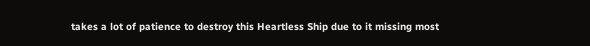takes a lot of patience to destroy this Heartless Ship due to it missing most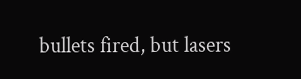bullets fired, but lasers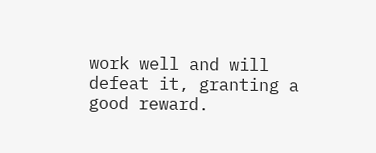work well and will defeat it, granting a good reward.